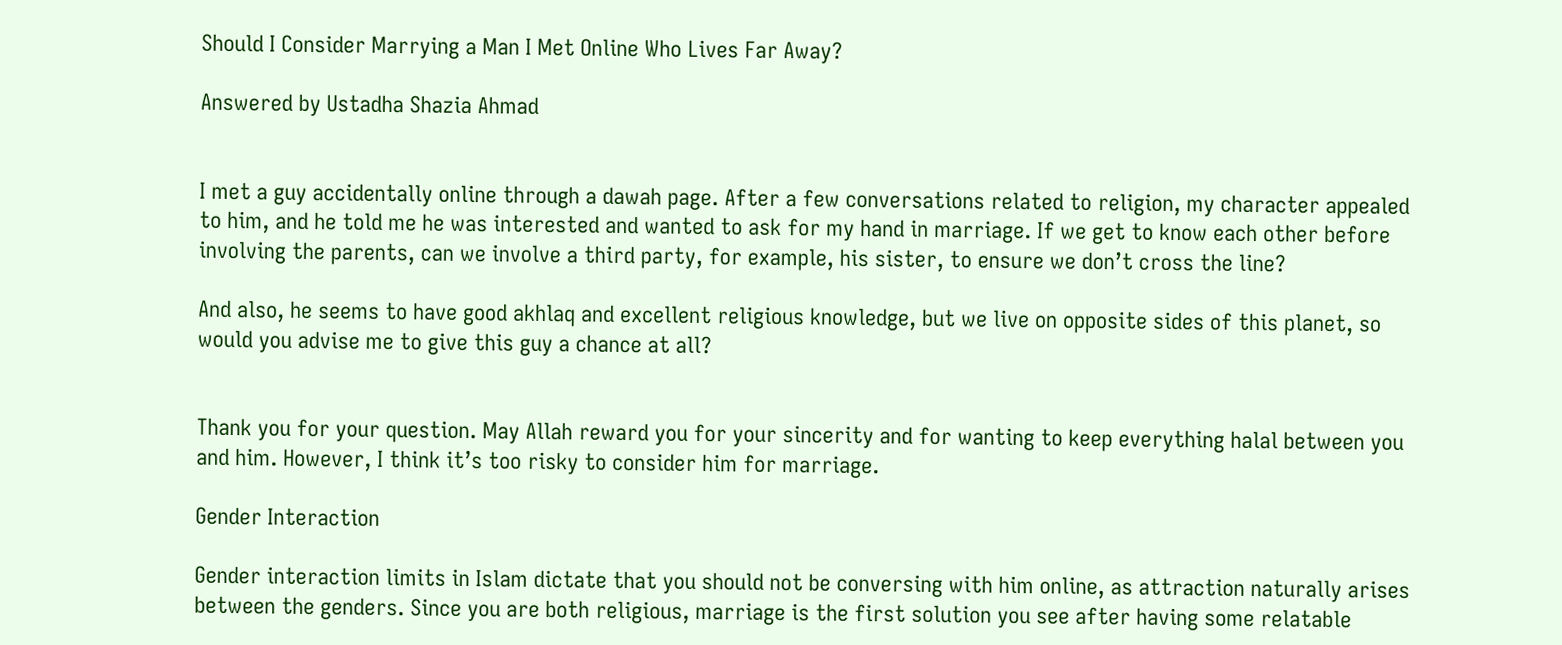Should I Consider Marrying a Man I Met Online Who Lives Far Away?

Answered by Ustadha Shazia Ahmad


I met a guy accidentally online through a dawah page. After a few conversations related to religion, my character appealed to him, and he told me he was interested and wanted to ask for my hand in marriage. If we get to know each other before involving the parents, can we involve a third party, for example, his sister, to ensure we don’t cross the line?

And also, he seems to have good akhlaq and excellent religious knowledge, but we live on opposite sides of this planet, so would you advise me to give this guy a chance at all?


Thank you for your question. May Allah reward you for your sincerity and for wanting to keep everything halal between you and him. However, I think it’s too risky to consider him for marriage.

Gender Interaction

Gender interaction limits in Islam dictate that you should not be conversing with him online, as attraction naturally arises between the genders. Since you are both religious, marriage is the first solution you see after having some relatable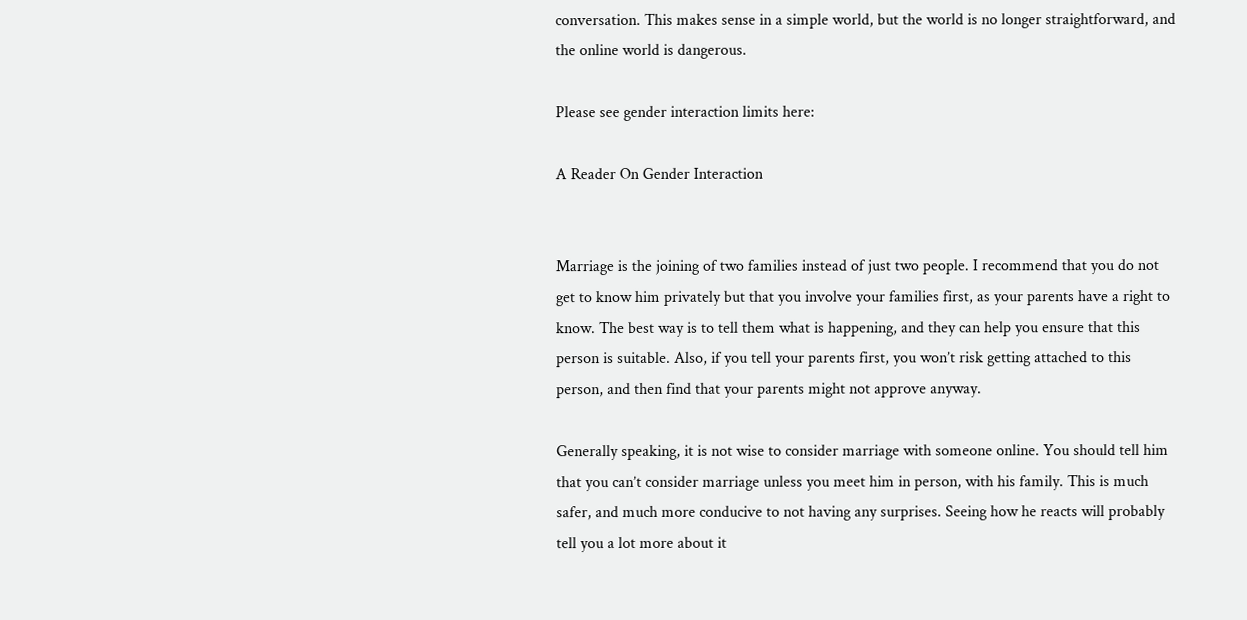conversation. This makes sense in a simple world, but the world is no longer straightforward, and the online world is dangerous.

Please see gender interaction limits here:

A Reader On Gender Interaction


Marriage is the joining of two families instead of just two people. I recommend that you do not get to know him privately but that you involve your families first, as your parents have a right to know. The best way is to tell them what is happening, and they can help you ensure that this person is suitable. Also, if you tell your parents first, you won’t risk getting attached to this person, and then find that your parents might not approve anyway.

Generally speaking, it is not wise to consider marriage with someone online. You should tell him that you can’t consider marriage unless you meet him in person, with his family. This is much safer, and much more conducive to not having any surprises. Seeing how he reacts will probably tell you a lot more about it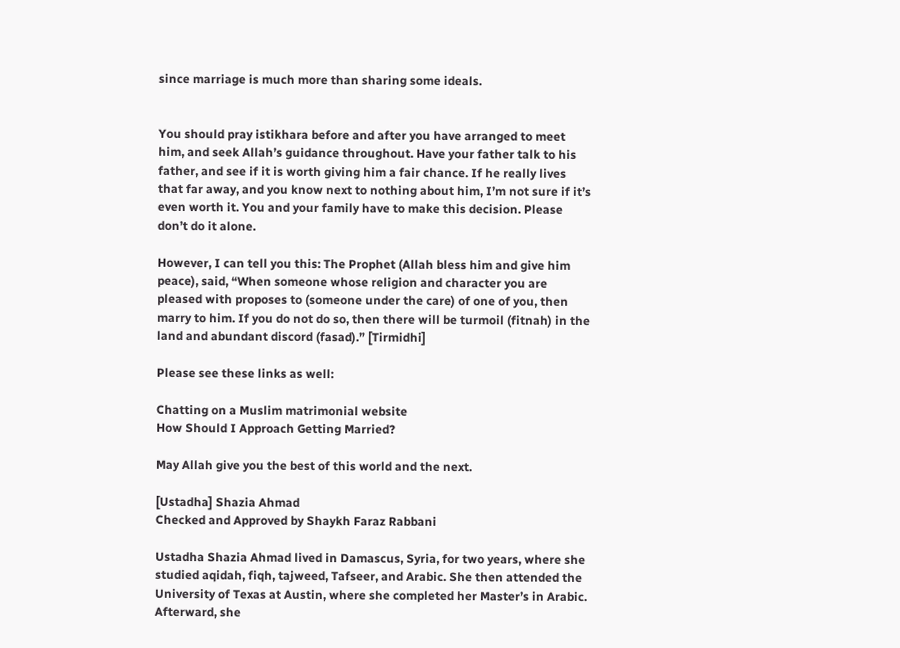since marriage is much more than sharing some ideals.


You should pray istikhara before and after you have arranged to meet him, and seek Allah’s guidance throughout. Have your father talk to his father, and see if it is worth giving him a fair chance. If he really lives that far away, and you know next to nothing about him, I’m not sure if it’s even worth it. You and your family have to make this decision. Please don’t do it alone.

However, I can tell you this: The Prophet (Allah bless him and give him peace), said, “When someone whose religion and character you are pleased with proposes to (someone under the care) of one of you, then marry to him. If you do not do so, then there will be turmoil (fitnah) in the land and abundant discord (fasad).” [Tirmidhi]

Please see these links as well:

Chatting on a Muslim matrimonial website
How Should I Approach Getting Married?

May Allah give you the best of this world and the next.

[Ustadha] Shazia Ahmad
Checked and Approved by Shaykh Faraz Rabbani

Ustadha Shazia Ahmad lived in Damascus, Syria, for two years, where she studied aqidah, fiqh, tajweed, Tafseer, and Arabic. She then attended the University of Texas at Austin, where she completed her Master’s in Arabic. Afterward, she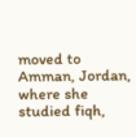moved to Amman, Jordan, where she studied fiqh,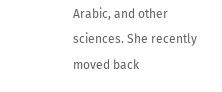Arabic, and other sciences. She recently moved back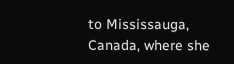to Mississauga, Canada, where she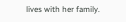lives with her family.